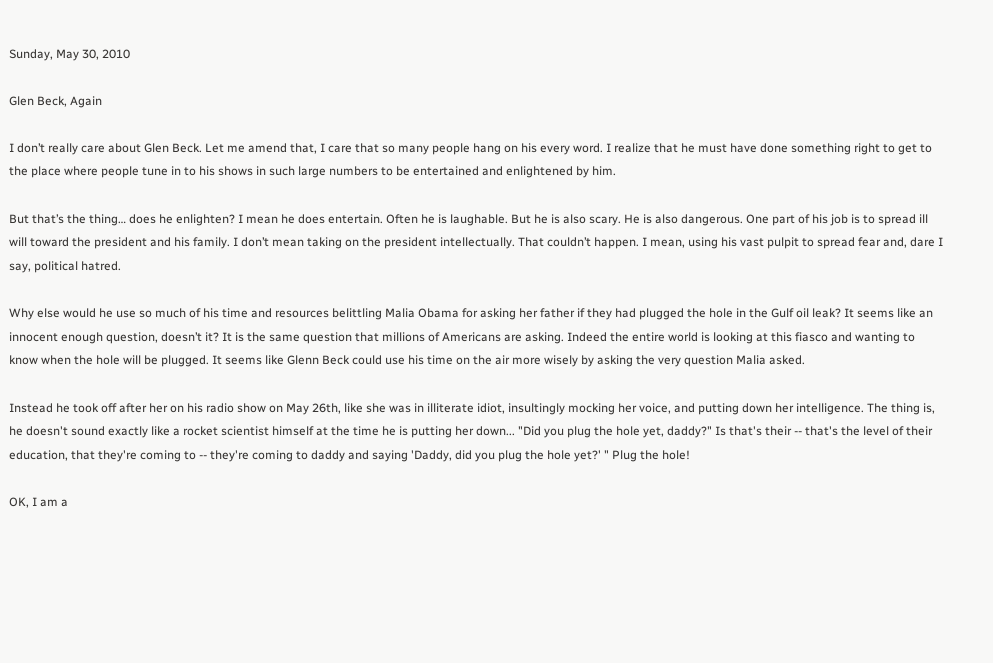Sunday, May 30, 2010

Glen Beck, Again

I don’t really care about Glen Beck. Let me amend that, I care that so many people hang on his every word. I realize that he must have done something right to get to the place where people tune in to his shows in such large numbers to be entertained and enlightened by him.

But that’s the thing… does he enlighten? I mean he does entertain. Often he is laughable. But he is also scary. He is also dangerous. One part of his job is to spread ill will toward the president and his family. I don’t mean taking on the president intellectually. That couldn’t happen. I mean, using his vast pulpit to spread fear and, dare I say, political hatred.

Why else would he use so much of his time and resources belittling Malia Obama for asking her father if they had plugged the hole in the Gulf oil leak? It seems like an innocent enough question, doesn’t it? It is the same question that millions of Americans are asking. Indeed the entire world is looking at this fiasco and wanting to know when the hole will be plugged. It seems like Glenn Beck could use his time on the air more wisely by asking the very question Malia asked.

Instead he took off after her on his radio show on May 26th, like she was in illiterate idiot, insultingly mocking her voice, and putting down her intelligence. The thing is, he doesn't sound exactly like a rocket scientist himself at the time he is putting her down... "Did you plug the hole yet, daddy?" Is that's their -- that's the level of their education, that they're coming to -- they're coming to daddy and saying 'Daddy, did you plug the hole yet?' " Plug the hole!

OK, I am a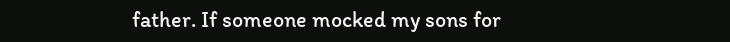father. If someone mocked my sons for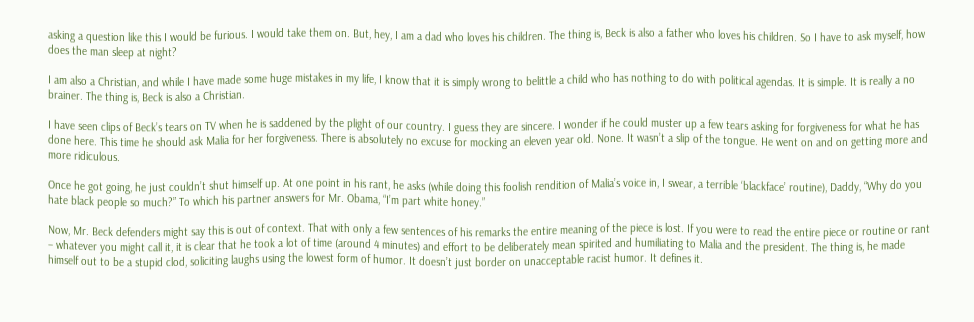asking a question like this I would be furious. I would take them on. But, hey, I am a dad who loves his children. The thing is, Beck is also a father who loves his children. So I have to ask myself, how does the man sleep at night?

I am also a Christian, and while I have made some huge mistakes in my life, I know that it is simply wrong to belittle a child who has nothing to do with political agendas. It is simple. It is really a no brainer. The thing is, Beck is also a Christian.

I have seen clips of Beck’s tears on TV when he is saddened by the plight of our country. I guess they are sincere. I wonder if he could muster up a few tears asking for forgiveness for what he has done here. This time he should ask Malia for her forgiveness. There is absolutely no excuse for mocking an eleven year old. None. It wasn’t a slip of the tongue. He went on and on getting more and more ridiculous.

Once he got going, he just couldn’t shut himself up. At one point in his rant, he asks (while doing this foolish rendition of Malia’s voice in, I swear, a terrible ‘blackface’ routine), Daddy, “Why do you hate black people so much?” To which his partner answers for Mr. Obama, “I’m part white honey.”

Now, Mr. Beck defenders might say this is out of context. That with only a few sentences of his remarks the entire meaning of the piece is lost. If you were to read the entire piece or routine or rant – whatever you might call it, it is clear that he took a lot of time (around 4 minutes) and effort to be deliberately mean spirited and humiliating to Malia and the president. The thing is, he made himself out to be a stupid clod, soliciting laughs using the lowest form of humor. It doesn’t just border on unacceptable racist humor. It defines it.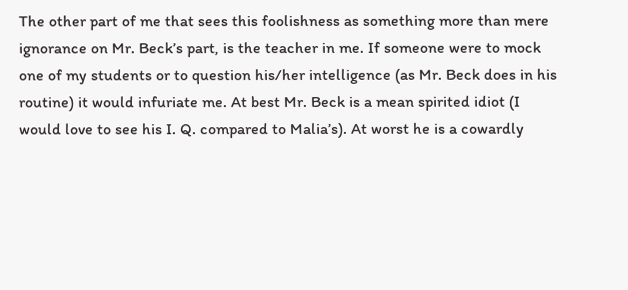The other part of me that sees this foolishness as something more than mere ignorance on Mr. Beck’s part, is the teacher in me. If someone were to mock one of my students or to question his/her intelligence (as Mr. Beck does in his routine) it would infuriate me. At best Mr. Beck is a mean spirited idiot (I would love to see his I. Q. compared to Malia’s). At worst he is a cowardly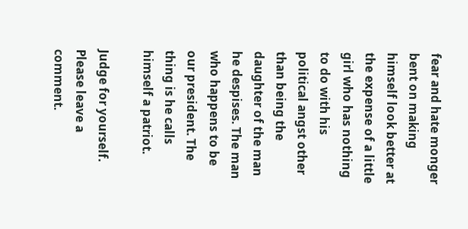fear and hate monger bent on making himself look better at the expense of a little girl who has nothing to do with his political angst other than being the daughter of the man he despises. The man who happens to be our president. The thing is he calls himself a patriot.

Judge for yourself. Please leave a comment.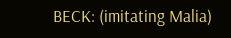BECK: (imitating Malia)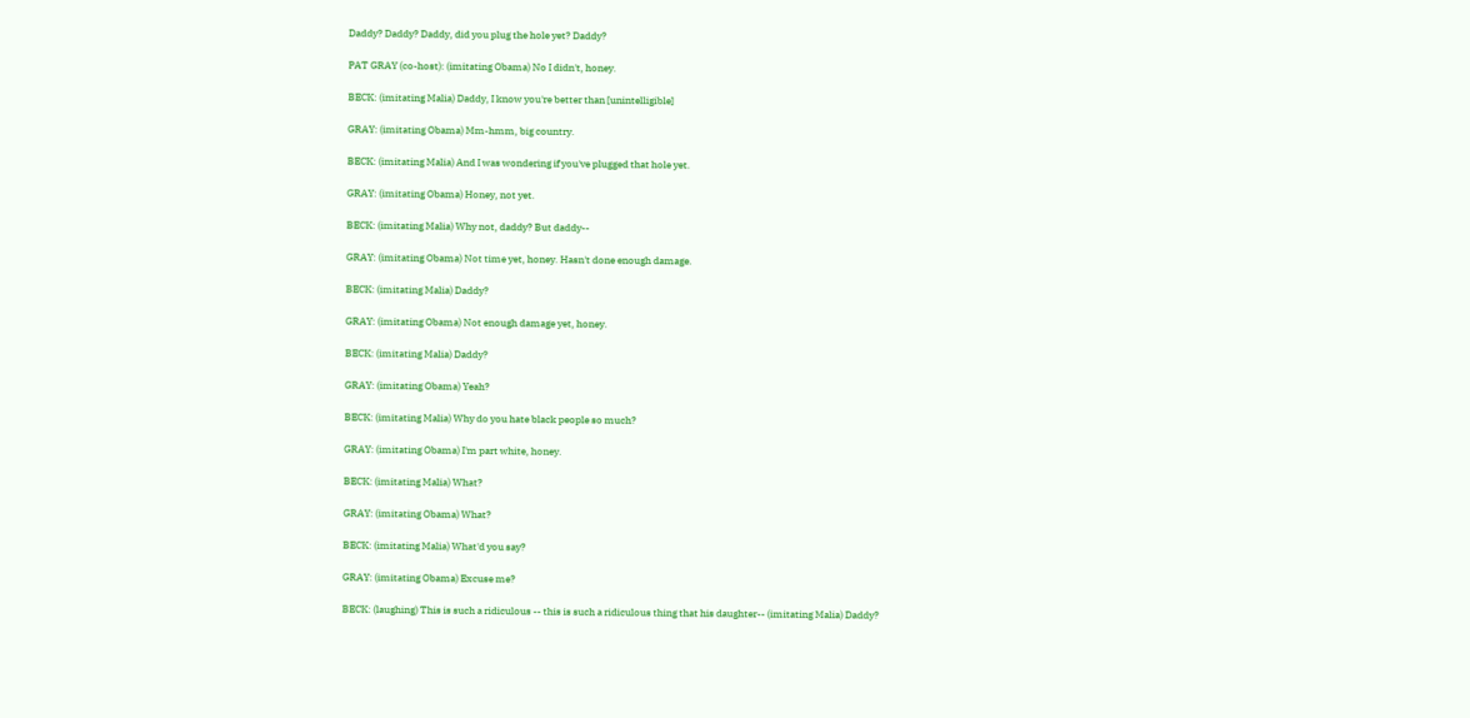Daddy? Daddy? Daddy, did you plug the hole yet? Daddy?

PAT GRAY (co-host): (imitating Obama) No I didn't, honey.

BECK: (imitating Malia) Daddy, I know you're better than [unintelligible]

GRAY: (imitating Obama) Mm-hmm, big country.

BECK: (imitating Malia) And I was wondering if you've plugged that hole yet.

GRAY: (imitating Obama) Honey, not yet.

BECK: (imitating Malia) Why not, daddy? But daddy--

GRAY: (imitating Obama) Not time yet, honey. Hasn't done enough damage.

BECK: (imitating Malia) Daddy?

GRAY: (imitating Obama) Not enough damage yet, honey.

BECK: (imitating Malia) Daddy?

GRAY: (imitating Obama) Yeah?

BECK: (imitating Malia) Why do you hate black people so much?

GRAY: (imitating Obama) I'm part white, honey.

BECK: (imitating Malia) What?

GRAY: (imitating Obama) What?

BECK: (imitating Malia) What'd you say?

GRAY: (imitating Obama) Excuse me?

BECK: (laughing) This is such a ridiculous -- this is such a ridiculous thing that his daughter-- (imitating Malia) Daddy?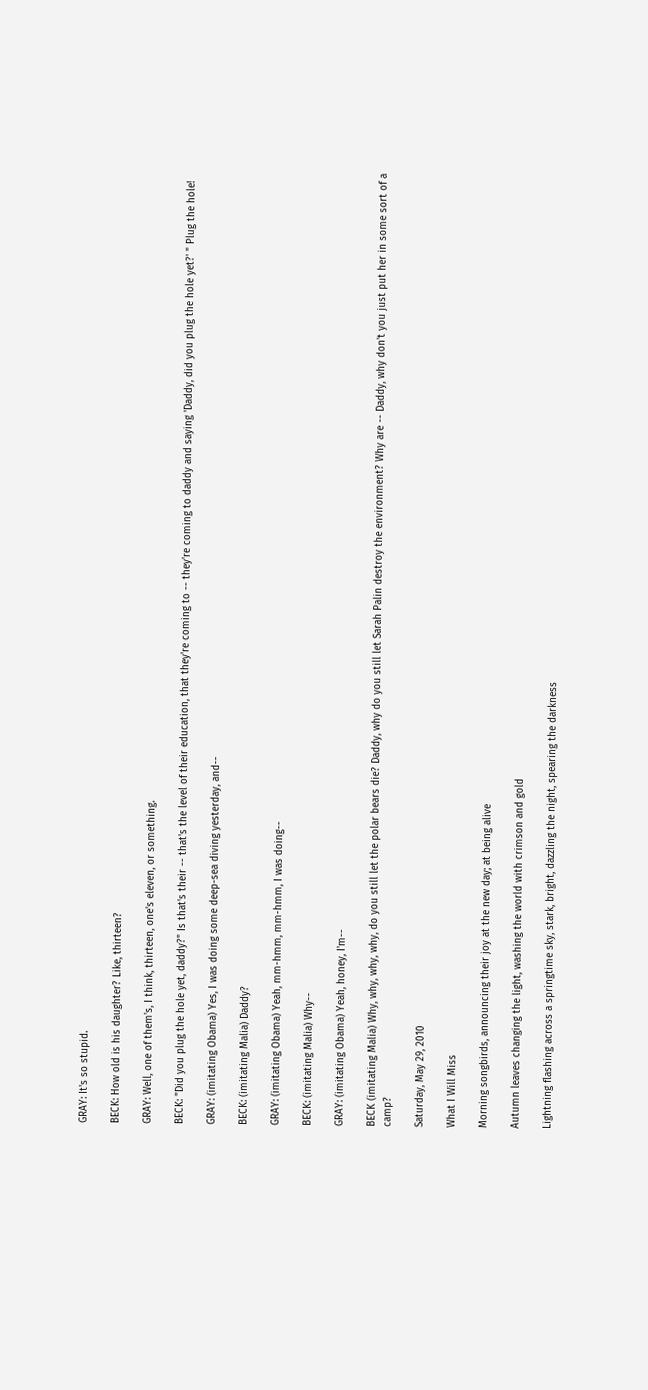GRAY: It's so stupid.

BECK: How old is his daughter? Like, thirteen?

GRAY: Well, one of them's, I think, thirteen, one's eleven, or something.

BECK: "Did you plug the hole yet, daddy?" Is that's their -- that's the level of their education, that they're coming to -- they're coming to daddy and saying 'Daddy, did you plug the hole yet?' " Plug the hole!

GRAY: (imitating Obama) Yes, I was doing some deep-sea diving yesterday, and--

BECK: (imitating Malia) Daddy?

GRAY: (imitating Obama) Yeah, mm-hmm, mm-hmm, I was doing--

BECK: (imitating Malia) Why--

GRAY: (imitating Obama) Yeah, honey, I'm--

BECK (imitating Malia) Why, why, why, why, do you still let the polar bears die? Daddy, why do you still let Sarah Palin destroy the environment? Why are -- Daddy, why don't you just put her in some sort of a camp?

Saturday, May 29, 2010

What I Will Miss

Morning songbirds, announcing their joy at the new day; at being alive

Autumn leaves changing the light, washing the world with crimson and gold

Lightning flashing across a springtime sky, stark, bright, dazzling the night, spearing the darkness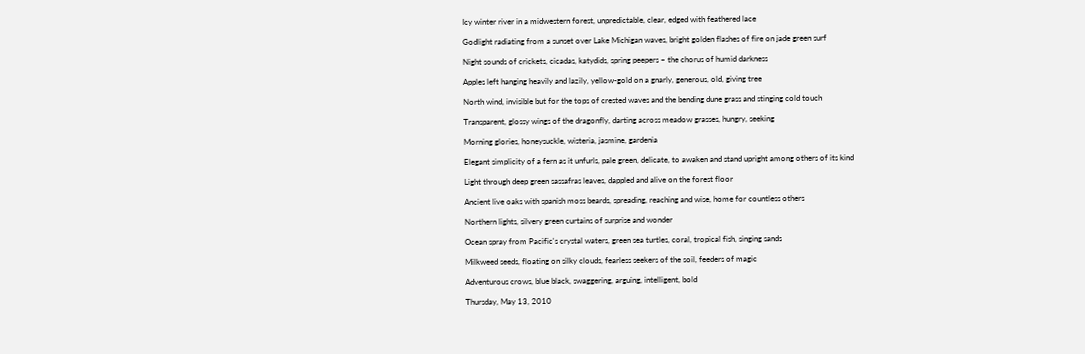Icy winter river in a midwestern forest, unpredictable, clear, edged with feathered lace

Godlight radiating from a sunset over Lake Michigan waves, bright golden flashes of fire on jade green surf

Night sounds of crickets, cicadas, katydids, spring peepers – the chorus of humid darkness

Apples left hanging heavily and lazily, yellow-gold on a gnarly, generous, old, giving tree

North wind, invisible but for the tops of crested waves and the bending dune grass and stinging cold touch

Transparent, glossy wings of the dragonfly, darting across meadow grasses, hungry, seeking

Morning glories, honeysuckle, wisteria, jasmine, gardenia

Elegant simplicity of a fern as it unfurls, pale green, delicate, to awaken and stand upright among others of its kind

Light through deep green sassafras leaves, dappled and alive on the forest floor

Ancient live oaks with spanish moss beards, spreading, reaching and wise, home for countless others

Northern lights, silvery green curtains of surprise and wonder

Ocean spray from Pacific's crystal waters, green sea turtles, coral, tropical fish, singing sands

Milkweed seeds, floating on silky clouds, fearless seekers of the soil, feeders of magic

Adventurous crows, blue black, swaggering, arguing, intelligent, bold

Thursday, May 13, 2010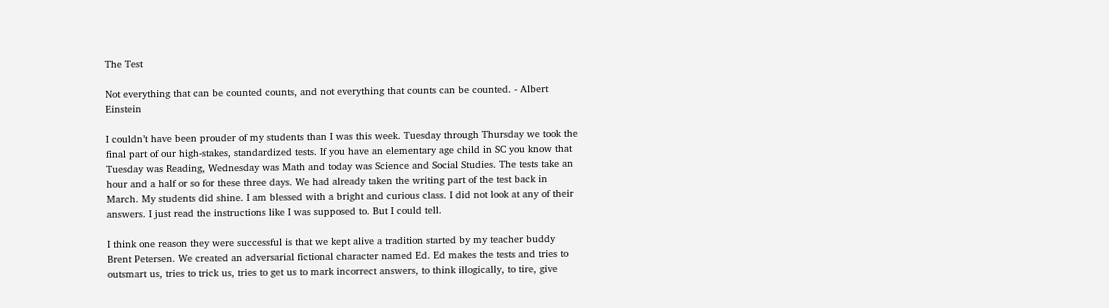The Test

Not everything that can be counted counts, and not everything that counts can be counted. - Albert Einstein

I couldn’t have been prouder of my students than I was this week. Tuesday through Thursday we took the final part of our high-stakes, standardized tests. If you have an elementary age child in SC you know that Tuesday was Reading, Wednesday was Math and today was Science and Social Studies. The tests take an hour and a half or so for these three days. We had already taken the writing part of the test back in March. My students did shine. I am blessed with a bright and curious class. I did not look at any of their answers. I just read the instructions like I was supposed to. But I could tell.

I think one reason they were successful is that we kept alive a tradition started by my teacher buddy Brent Petersen. We created an adversarial fictional character named Ed. Ed makes the tests and tries to outsmart us, tries to trick us, tries to get us to mark incorrect answers, to think illogically, to tire, give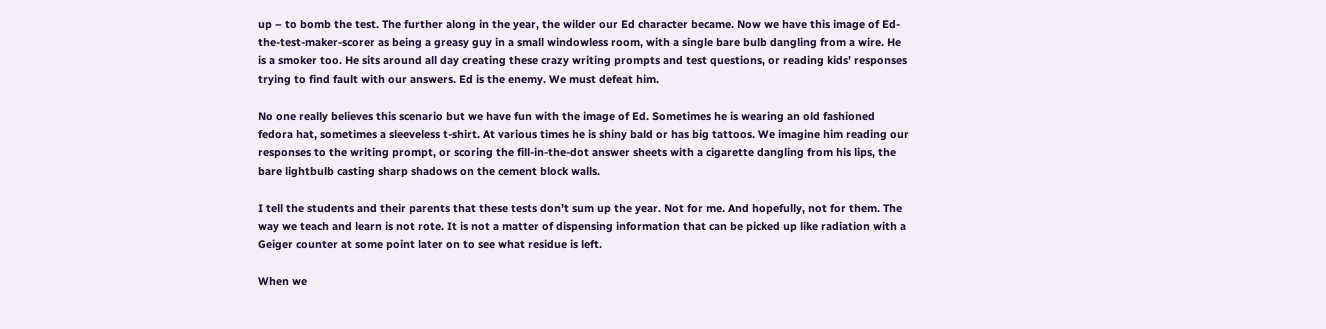up – to bomb the test. The further along in the year, the wilder our Ed character became. Now we have this image of Ed-the-test-maker-scorer as being a greasy guy in a small windowless room, with a single bare bulb dangling from a wire. He is a smoker too. He sits around all day creating these crazy writing prompts and test questions, or reading kids’ responses trying to find fault with our answers. Ed is the enemy. We must defeat him.

No one really believes this scenario but we have fun with the image of Ed. Sometimes he is wearing an old fashioned fedora hat, sometimes a sleeveless t-shirt. At various times he is shiny bald or has big tattoos. We imagine him reading our responses to the writing prompt, or scoring the fill-in-the-dot answer sheets with a cigarette dangling from his lips, the bare lightbulb casting sharp shadows on the cement block walls.

I tell the students and their parents that these tests don’t sum up the year. Not for me. And hopefully, not for them. The way we teach and learn is not rote. It is not a matter of dispensing information that can be picked up like radiation with a Geiger counter at some point later on to see what residue is left.

When we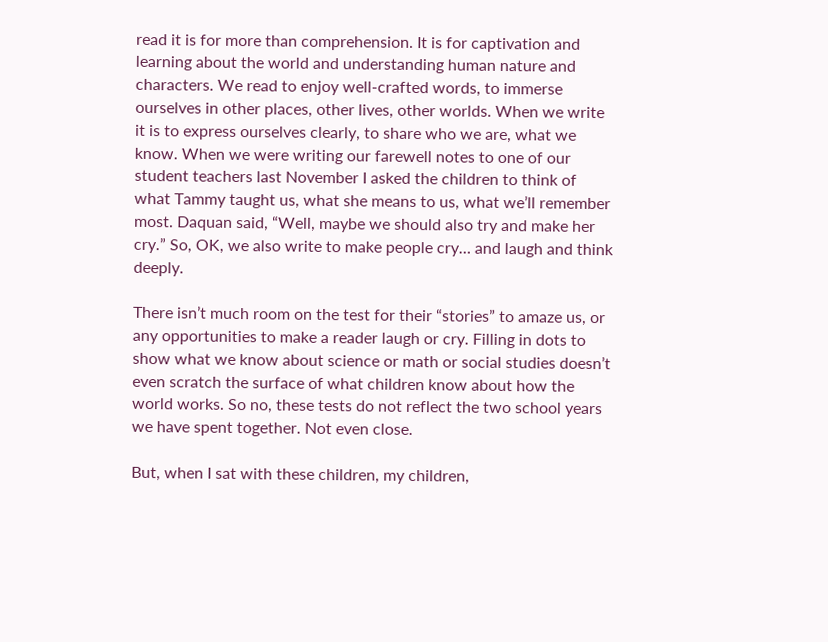read it is for more than comprehension. It is for captivation and learning about the world and understanding human nature and characters. We read to enjoy well-crafted words, to immerse ourselves in other places, other lives, other worlds. When we write it is to express ourselves clearly, to share who we are, what we know. When we were writing our farewell notes to one of our student teachers last November I asked the children to think of what Tammy taught us, what she means to us, what we’ll remember most. Daquan said, “Well, maybe we should also try and make her cry.” So, OK, we also write to make people cry… and laugh and think deeply.

There isn’t much room on the test for their “stories” to amaze us, or any opportunities to make a reader laugh or cry. Filling in dots to show what we know about science or math or social studies doesn’t even scratch the surface of what children know about how the world works. So no, these tests do not reflect the two school years we have spent together. Not even close.

But, when I sat with these children, my children,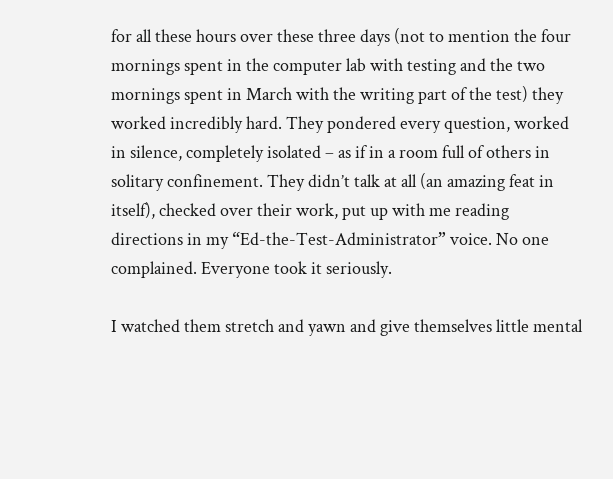for all these hours over these three days (not to mention the four mornings spent in the computer lab with testing and the two mornings spent in March with the writing part of the test) they worked incredibly hard. They pondered every question, worked in silence, completely isolated – as if in a room full of others in solitary confinement. They didn’t talk at all (an amazing feat in itself), checked over their work, put up with me reading directions in my “Ed-the-Test-Administrator” voice. No one complained. Everyone took it seriously.

I watched them stretch and yawn and give themselves little mental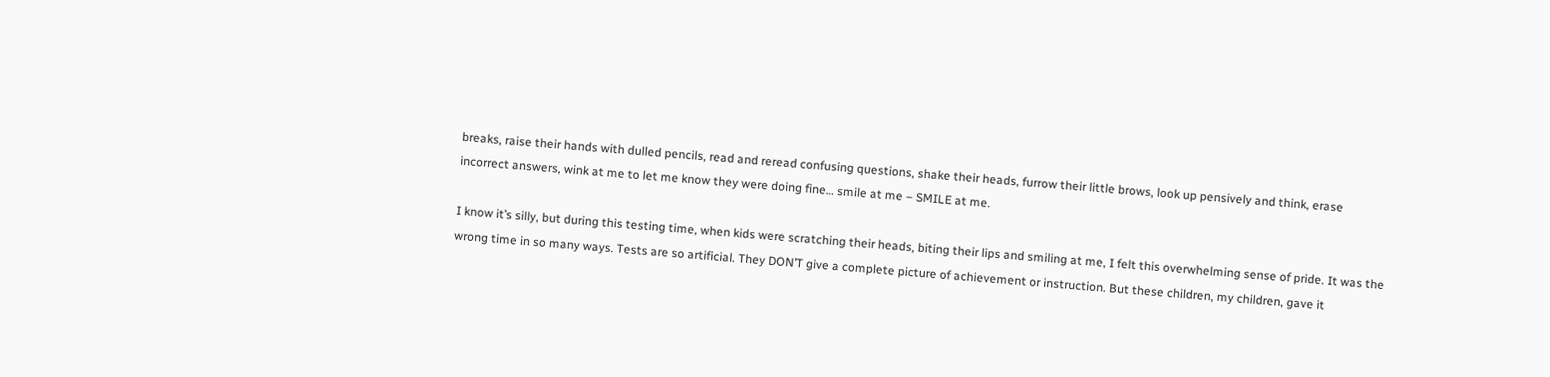breaks, raise their hands with dulled pencils, read and reread confusing questions, shake their heads, furrow their little brows, look up pensively and think, erase incorrect answers, wink at me to let me know they were doing fine… smile at me – SMILE at me.

I know it’s silly, but during this testing time, when kids were scratching their heads, biting their lips and smiling at me, I felt this overwhelming sense of pride. It was the wrong time in so many ways. Tests are so artificial. They DON’T give a complete picture of achievement or instruction. But these children, my children, gave it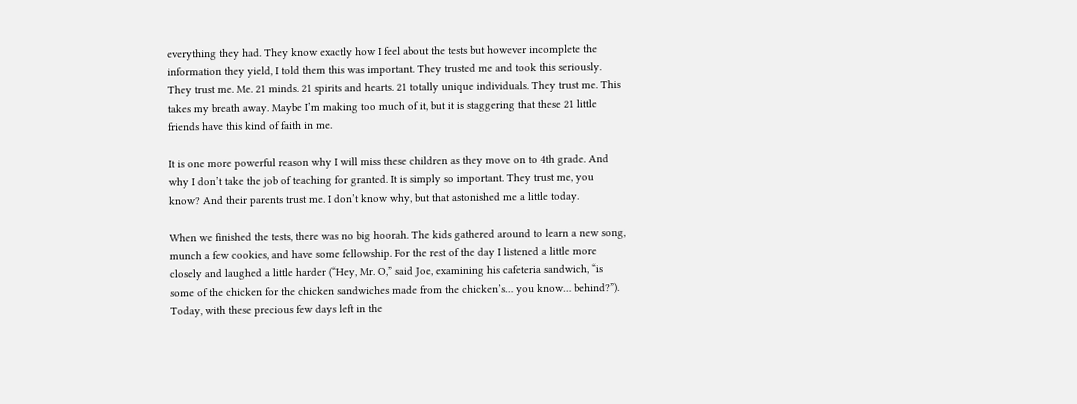everything they had. They know exactly how I feel about the tests but however incomplete the information they yield, I told them this was important. They trusted me and took this seriously. They trust me. Me. 21 minds. 21 spirits and hearts. 21 totally unique individuals. They trust me. This takes my breath away. Maybe I’m making too much of it, but it is staggering that these 21 little friends have this kind of faith in me.

It is one more powerful reason why I will miss these children as they move on to 4th grade. And why I don’t take the job of teaching for granted. It is simply so important. They trust me, you know? And their parents trust me. I don’t know why, but that astonished me a little today.

When we finished the tests, there was no big hoorah. The kids gathered around to learn a new song, munch a few cookies, and have some fellowship. For the rest of the day I listened a little more closely and laughed a little harder (“Hey, Mr. O,” said Joe, examining his cafeteria sandwich, “is some of the chicken for the chicken sandwiches made from the chicken’s… you know… behind?”). Today, with these precious few days left in the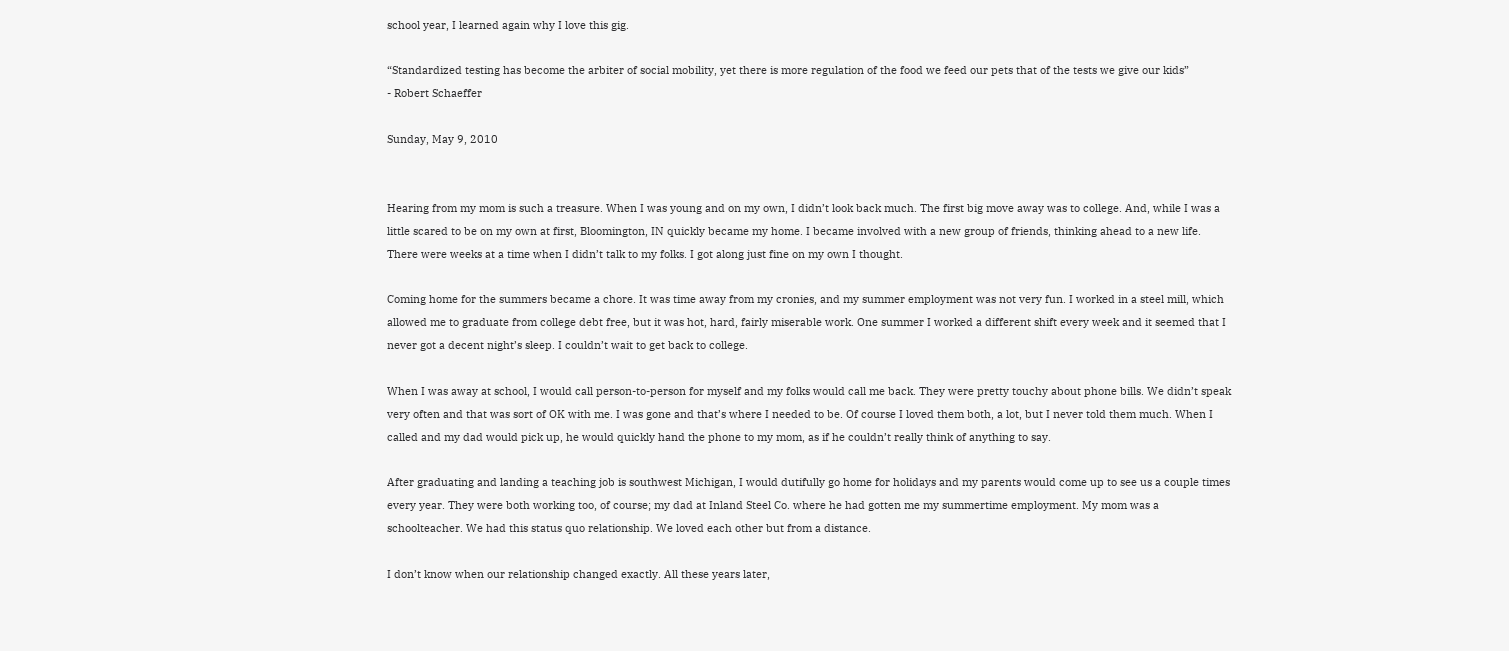school year, I learned again why I love this gig.

“Standardized testing has become the arbiter of social mobility, yet there is more regulation of the food we feed our pets that of the tests we give our kids”
- Robert Schaeffer

Sunday, May 9, 2010


Hearing from my mom is such a treasure. When I was young and on my own, I didn’t look back much. The first big move away was to college. And, while I was a little scared to be on my own at first, Bloomington, IN quickly became my home. I became involved with a new group of friends, thinking ahead to a new life. There were weeks at a time when I didn’t talk to my folks. I got along just fine on my own I thought.

Coming home for the summers became a chore. It was time away from my cronies, and my summer employment was not very fun. I worked in a steel mill, which allowed me to graduate from college debt free, but it was hot, hard, fairly miserable work. One summer I worked a different shift every week and it seemed that I never got a decent night’s sleep. I couldn’t wait to get back to college.

When I was away at school, I would call person-to-person for myself and my folks would call me back. They were pretty touchy about phone bills. We didn’t speak very often and that was sort of OK with me. I was gone and that’s where I needed to be. Of course I loved them both, a lot, but I never told them much. When I called and my dad would pick up, he would quickly hand the phone to my mom, as if he couldn’t really think of anything to say.

After graduating and landing a teaching job is southwest Michigan, I would dutifully go home for holidays and my parents would come up to see us a couple times every year. They were both working too, of course; my dad at Inland Steel Co. where he had gotten me my summertime employment. My mom was a schoolteacher. We had this status quo relationship. We loved each other but from a distance.

I don’t know when our relationship changed exactly. All these years later,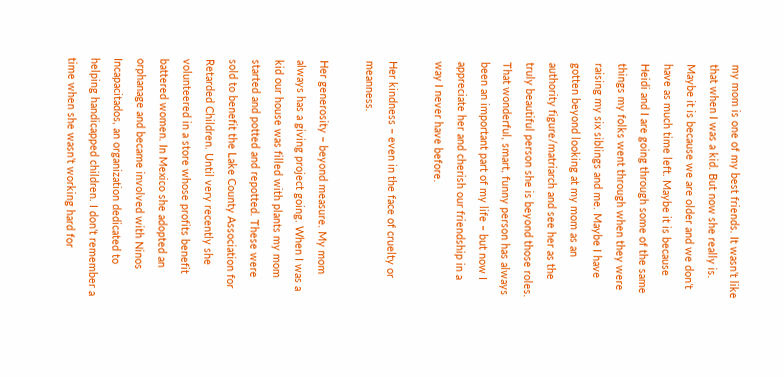my mom is one of my best friends. It wasn’t like that when I was a kid. But now she really is. Maybe it is because we are older and we don’t have as much time left. Maybe it is because Heidi and I are going through some of the same things my folks went through when they were raising my six siblings and me. Maybe I have gotten beyond looking at my mom as an authority figure/matriarch and see her as the truly beautiful person she is beyond those roles. That wonderful, smart, funny person has always been an important part of my life – but now I appreciate her and cherish our friendship in a way I never have before.

Her kindness – even in the face of cruelty or meanness.

Her generosity – beyond measure. My mom always has a giving project going. When I was a kid our house was filled with plants my mom started and potted and repotted. These were sold to benefit the Lake County Association for Retarded Children. Until very recently she volunteered in a store whose profits benefit battered women. In Mexico she adopted an orphanage and became involved with Ninos Incapacitados, an organization dedicated to helping handicapped children. I don’t remember a time when she wasn’t working hard for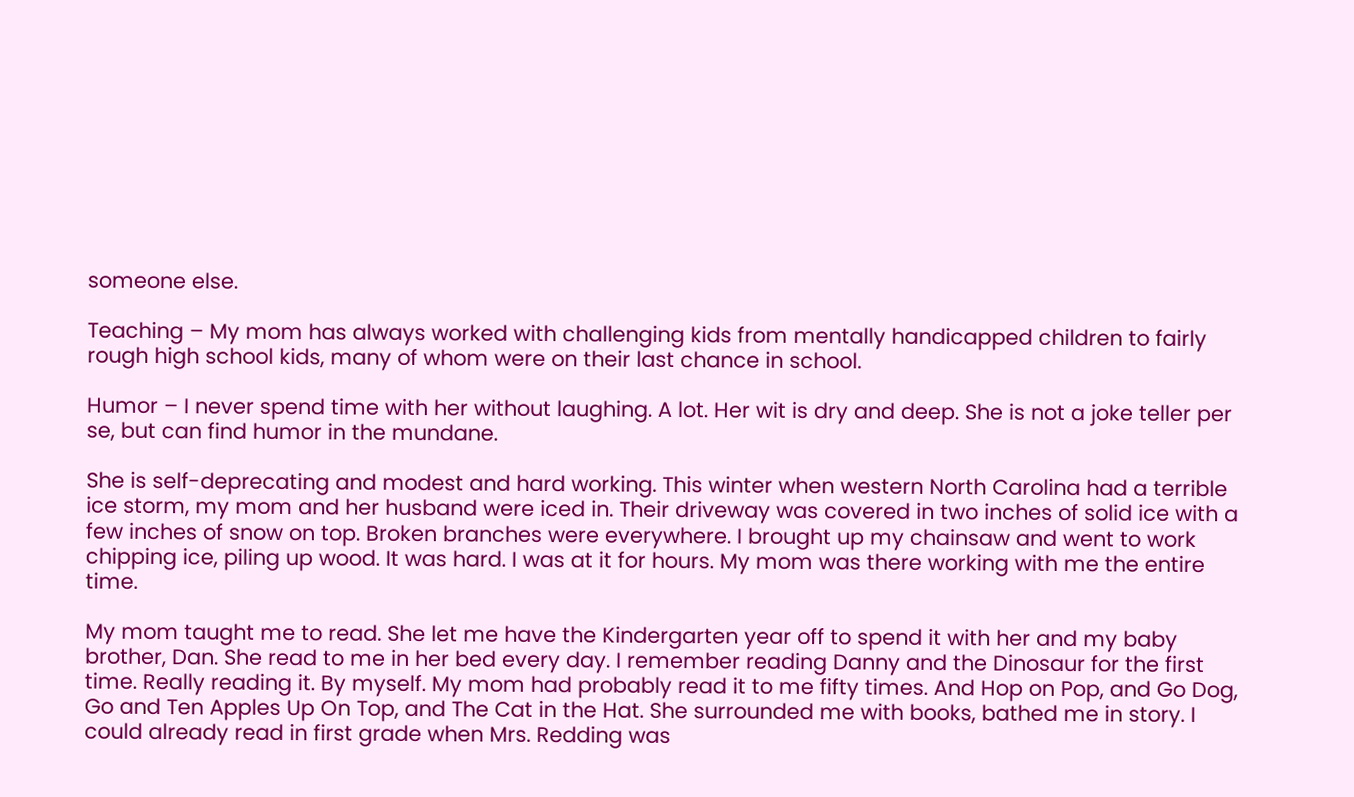someone else.

Teaching – My mom has always worked with challenging kids from mentally handicapped children to fairly rough high school kids, many of whom were on their last chance in school.

Humor – I never spend time with her without laughing. A lot. Her wit is dry and deep. She is not a joke teller per se, but can find humor in the mundane.

She is self-deprecating and modest and hard working. This winter when western North Carolina had a terrible ice storm, my mom and her husband were iced in. Their driveway was covered in two inches of solid ice with a few inches of snow on top. Broken branches were everywhere. I brought up my chainsaw and went to work chipping ice, piling up wood. It was hard. I was at it for hours. My mom was there working with me the entire time.

My mom taught me to read. She let me have the Kindergarten year off to spend it with her and my baby brother, Dan. She read to me in her bed every day. I remember reading Danny and the Dinosaur for the first time. Really reading it. By myself. My mom had probably read it to me fifty times. And Hop on Pop, and Go Dog, Go and Ten Apples Up On Top, and The Cat in the Hat. She surrounded me with books, bathed me in story. I could already read in first grade when Mrs. Redding was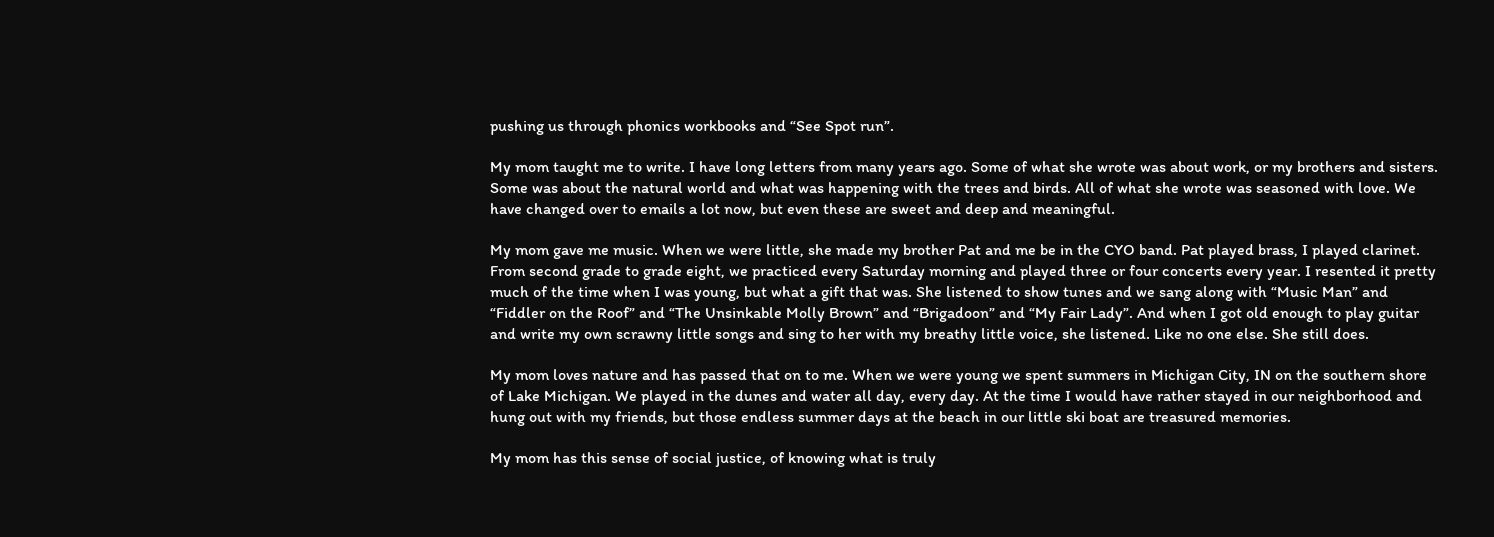pushing us through phonics workbooks and “See Spot run”.

My mom taught me to write. I have long letters from many years ago. Some of what she wrote was about work, or my brothers and sisters. Some was about the natural world and what was happening with the trees and birds. All of what she wrote was seasoned with love. We have changed over to emails a lot now, but even these are sweet and deep and meaningful.

My mom gave me music. When we were little, she made my brother Pat and me be in the CYO band. Pat played brass, I played clarinet. From second grade to grade eight, we practiced every Saturday morning and played three or four concerts every year. I resented it pretty much of the time when I was young, but what a gift that was. She listened to show tunes and we sang along with “Music Man” and “Fiddler on the Roof” and “The Unsinkable Molly Brown” and “Brigadoon” and “My Fair Lady”. And when I got old enough to play guitar and write my own scrawny little songs and sing to her with my breathy little voice, she listened. Like no one else. She still does.

My mom loves nature and has passed that on to me. When we were young we spent summers in Michigan City, IN on the southern shore of Lake Michigan. We played in the dunes and water all day, every day. At the time I would have rather stayed in our neighborhood and hung out with my friends, but those endless summer days at the beach in our little ski boat are treasured memories.

My mom has this sense of social justice, of knowing what is truly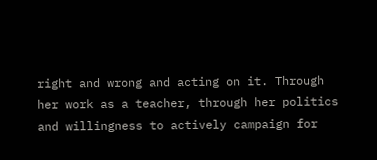right and wrong and acting on it. Through her work as a teacher, through her politics and willingness to actively campaign for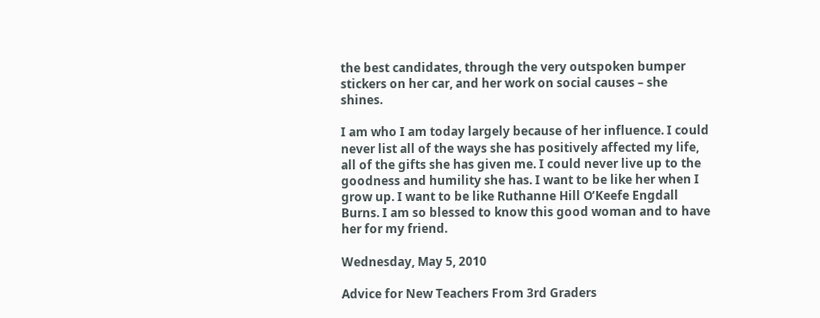the best candidates, through the very outspoken bumper stickers on her car, and her work on social causes – she shines.

I am who I am today largely because of her influence. I could never list all of the ways she has positively affected my life, all of the gifts she has given me. I could never live up to the goodness and humility she has. I want to be like her when I grow up. I want to be like Ruthanne Hill O’Keefe Engdall Burns. I am so blessed to know this good woman and to have her for my friend.

Wednesday, May 5, 2010

Advice for New Teachers From 3rd Graders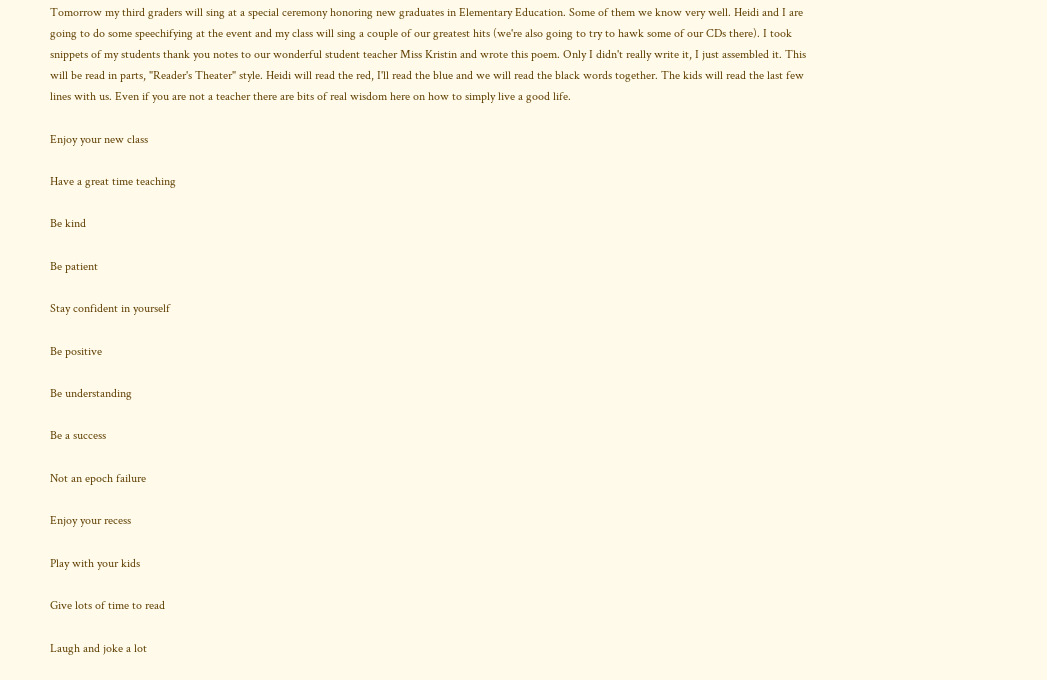Tomorrow my third graders will sing at a special ceremony honoring new graduates in Elementary Education. Some of them we know very well. Heidi and I are going to do some speechifying at the event and my class will sing a couple of our greatest hits (we're also going to try to hawk some of our CDs there). I took snippets of my students thank you notes to our wonderful student teacher Miss Kristin and wrote this poem. Only I didn't really write it, I just assembled it. This will be read in parts, "Reader's Theater" style. Heidi will read the red, I'll read the blue and we will read the black words together. The kids will read the last few lines with us. Even if you are not a teacher there are bits of real wisdom here on how to simply live a good life.

Enjoy your new class

Have a great time teaching

Be kind

Be patient

Stay confident in yourself

Be positive

Be understanding

Be a success

Not an epoch failure

Enjoy your recess

Play with your kids

Give lots of time to read

Laugh and joke a lot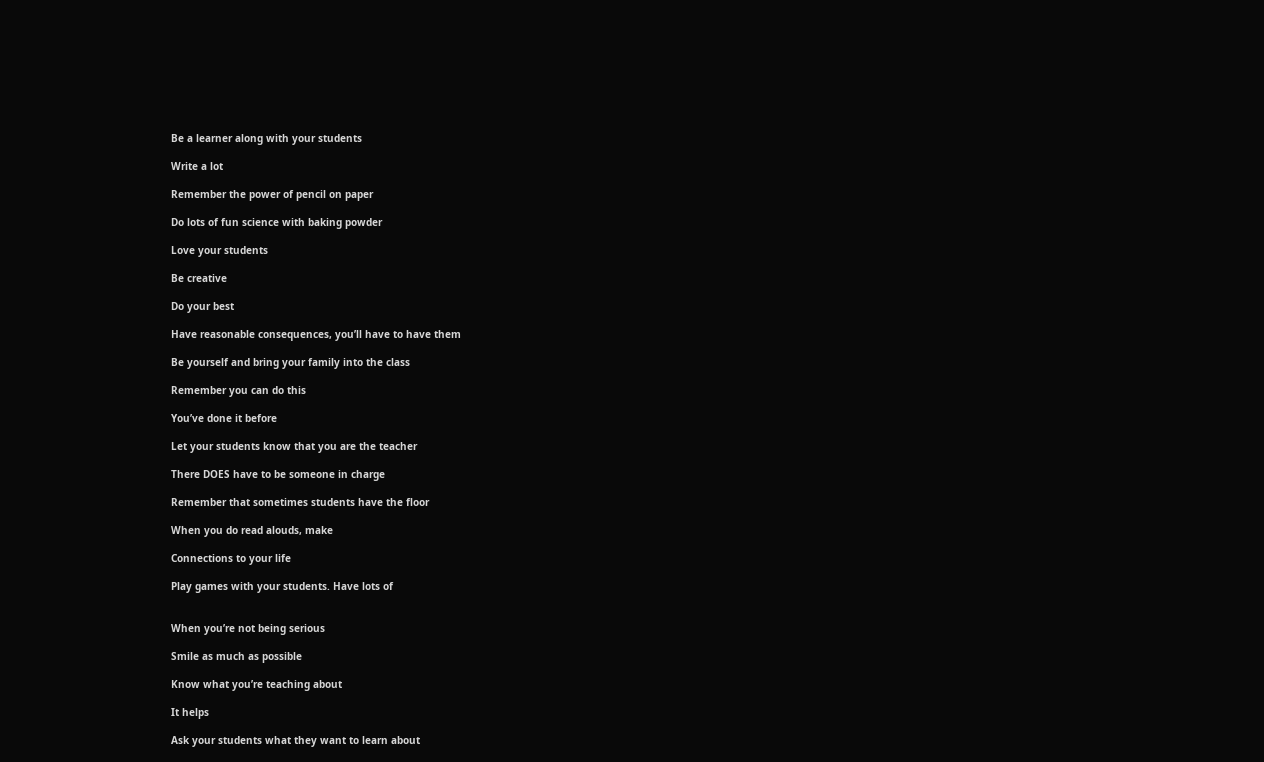Be a learner along with your students

Write a lot

Remember the power of pencil on paper

Do lots of fun science with baking powder

Love your students

Be creative

Do your best

Have reasonable consequences, you’ll have to have them

Be yourself and bring your family into the class

Remember you can do this

You’ve done it before

Let your students know that you are the teacher

There DOES have to be someone in charge

Remember that sometimes students have the floor

When you do read alouds, make

Connections to your life

Play games with your students. Have lots of


When you’re not being serious

Smile as much as possible

Know what you’re teaching about

It helps

Ask your students what they want to learn about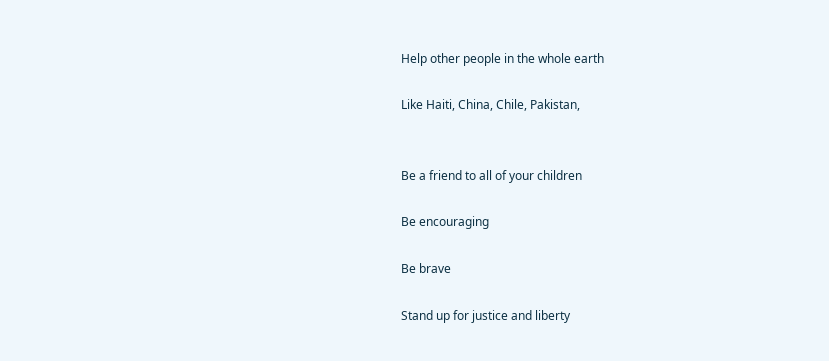Help other people in the whole earth

Like Haiti, China, Chile, Pakistan,


Be a friend to all of your children

Be encouraging

Be brave

Stand up for justice and liberty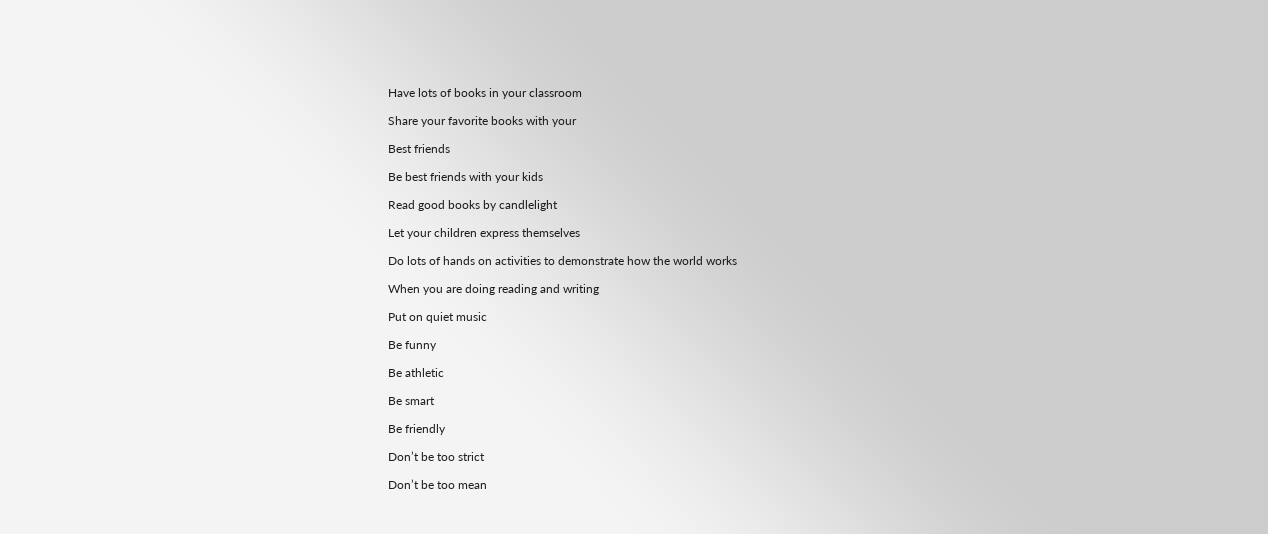Have lots of books in your classroom

Share your favorite books with your

Best friends

Be best friends with your kids

Read good books by candlelight

Let your children express themselves

Do lots of hands on activities to demonstrate how the world works

When you are doing reading and writing

Put on quiet music

Be funny

Be athletic

Be smart

Be friendly

Don’t be too strict

Don’t be too mean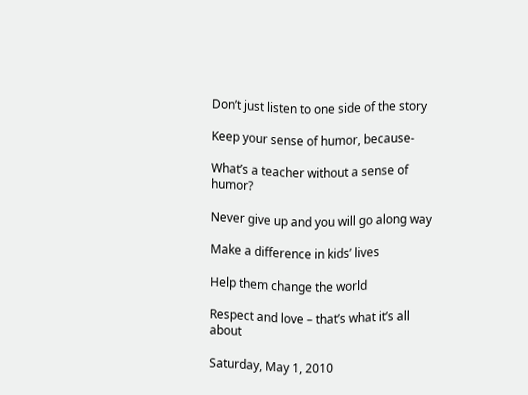Don’t just listen to one side of the story

Keep your sense of humor, because-

What’s a teacher without a sense of humor?

Never give up and you will go along way

Make a difference in kids’ lives

Help them change the world

Respect and love – that’s what it’s all about

Saturday, May 1, 2010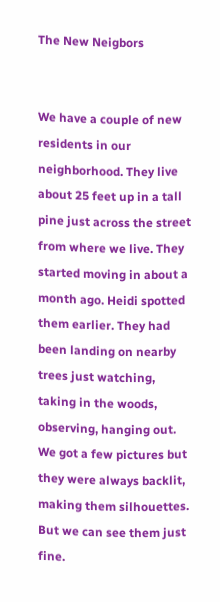The New Neigbors


We have a couple of new residents in our neighborhood. They live about 25 feet up in a tall pine just across the street from where we live. They started moving in about a month ago. Heidi spotted them earlier. They had been landing on nearby trees just watching, taking in the woods, observing, hanging out. We got a few pictures but they were always backlit, making them silhouettes. But we can see them just fine.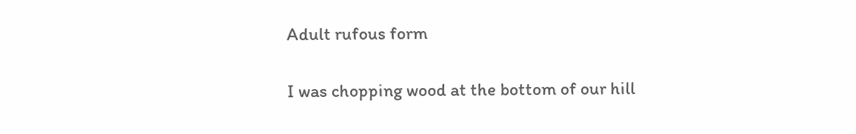Adult rufous form

I was chopping wood at the bottom of our hill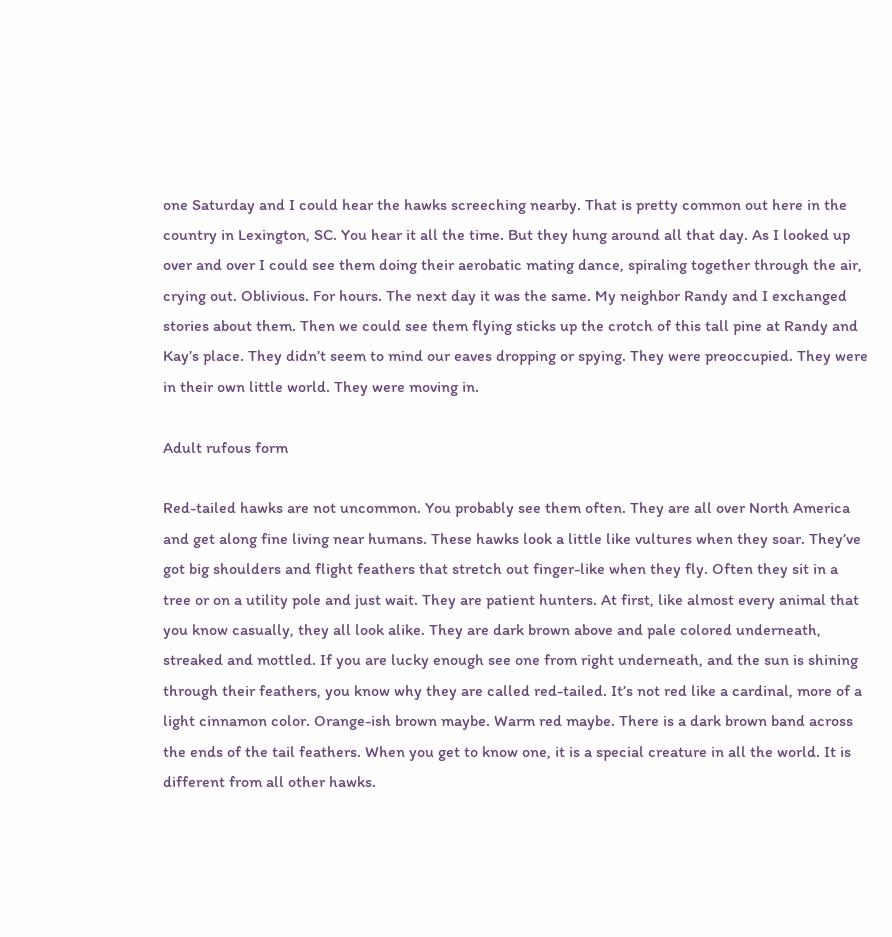one Saturday and I could hear the hawks screeching nearby. That is pretty common out here in the country in Lexington, SC. You hear it all the time. But they hung around all that day. As I looked up over and over I could see them doing their aerobatic mating dance, spiraling together through the air, crying out. Oblivious. For hours. The next day it was the same. My neighbor Randy and I exchanged stories about them. Then we could see them flying sticks up the crotch of this tall pine at Randy and Kay’s place. They didn’t seem to mind our eaves dropping or spying. They were preoccupied. They were in their own little world. They were moving in.

Adult rufous form

Red-tailed hawks are not uncommon. You probably see them often. They are all over North America and get along fine living near humans. These hawks look a little like vultures when they soar. They’ve got big shoulders and flight feathers that stretch out finger-like when they fly. Often they sit in a tree or on a utility pole and just wait. They are patient hunters. At first, like almost every animal that you know casually, they all look alike. They are dark brown above and pale colored underneath, streaked and mottled. If you are lucky enough see one from right underneath, and the sun is shining through their feathers, you know why they are called red-tailed. It’s not red like a cardinal, more of a light cinnamon color. Orange-ish brown maybe. Warm red maybe. There is a dark brown band across the ends of the tail feathers. When you get to know one, it is a special creature in all the world. It is different from all other hawks.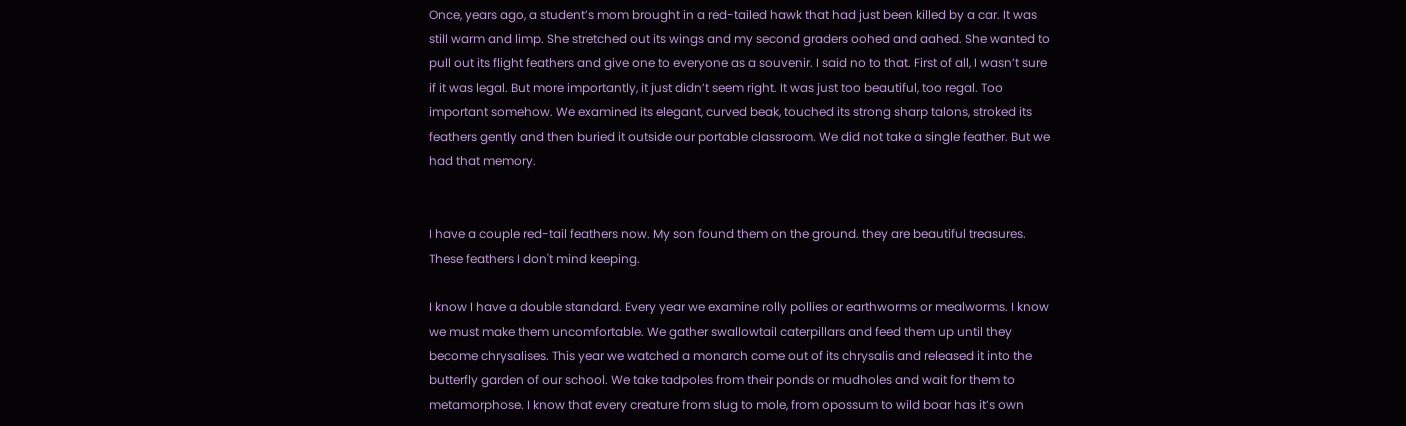Once, years ago, a student’s mom brought in a red-tailed hawk that had just been killed by a car. It was still warm and limp. She stretched out its wings and my second graders oohed and aahed. She wanted to pull out its flight feathers and give one to everyone as a souvenir. I said no to that. First of all, I wasn’t sure if it was legal. But more importantly, it just didn’t seem right. It was just too beautiful, too regal. Too important somehow. We examined its elegant, curved beak, touched its strong sharp talons, stroked its feathers gently and then buried it outside our portable classroom. We did not take a single feather. But we had that memory.


I have a couple red-tail feathers now. My son found them on the ground. they are beautiful treasures. These feathers I don't mind keeping.

I know I have a double standard. Every year we examine rolly pollies or earthworms or mealworms. I know we must make them uncomfortable. We gather swallowtail caterpillars and feed them up until they become chrysalises. This year we watched a monarch come out of its chrysalis and released it into the butterfly garden of our school. We take tadpoles from their ponds or mudholes and wait for them to metamorphose. I know that every creature from slug to mole, from opossum to wild boar has it’s own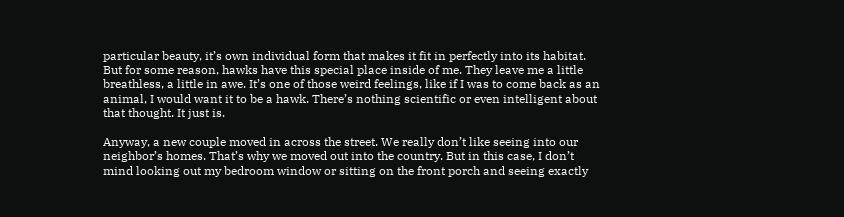particular beauty, it’s own individual form that makes it fit in perfectly into its habitat. But for some reason, hawks have this special place inside of me. They leave me a little breathless, a little in awe. It’s one of those weird feelings, like if I was to come back as an animal, I would want it to be a hawk. There’s nothing scientific or even intelligent about that thought. It just is.

Anyway, a new couple moved in across the street. We really don’t like seeing into our neighbor’s homes. That’s why we moved out into the country. But in this case, I don’t mind looking out my bedroom window or sitting on the front porch and seeing exactly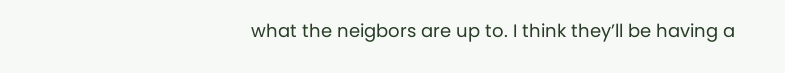what the neigbors are up to. I think they’ll be having a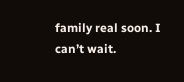family real soon. I can’t wait.